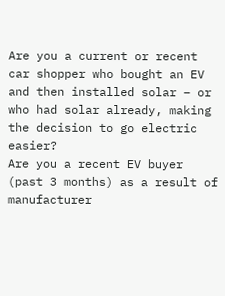Are you a current or recent car shopper who bought an EV and then installed solar – or who had solar already, making the decision to go electric easier?
Are you a recent EV buyer (past 3 months) as a result of manufacturer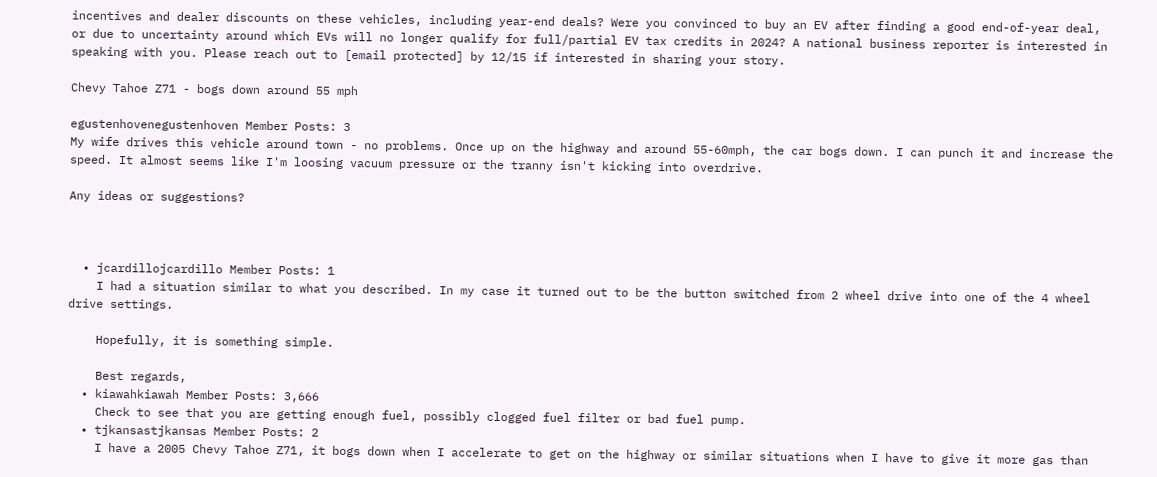incentives and dealer discounts on these vehicles, including year-end deals? Were you convinced to buy an EV after finding a good end-of-year deal, or due to uncertainty around which EVs will no longer qualify for full/partial EV tax credits in 2024? A national business reporter is interested in speaking with you. Please reach out to [email protected] by 12/15 if interested in sharing your story.

Chevy Tahoe Z71 - bogs down around 55 mph

egustenhovenegustenhoven Member Posts: 3
My wife drives this vehicle around town - no problems. Once up on the highway and around 55-60mph, the car bogs down. I can punch it and increase the speed. It almost seems like I'm loosing vacuum pressure or the tranny isn't kicking into overdrive.

Any ideas or suggestions?



  • jcardillojcardillo Member Posts: 1
    I had a situation similar to what you described. In my case it turned out to be the button switched from 2 wheel drive into one of the 4 wheel drive settings.

    Hopefully, it is something simple.

    Best regards,
  • kiawahkiawah Member Posts: 3,666
    Check to see that you are getting enough fuel, possibly clogged fuel filter or bad fuel pump.
  • tjkansastjkansas Member Posts: 2
    I have a 2005 Chevy Tahoe Z71, it bogs down when I accelerate to get on the highway or similar situations when I have to give it more gas than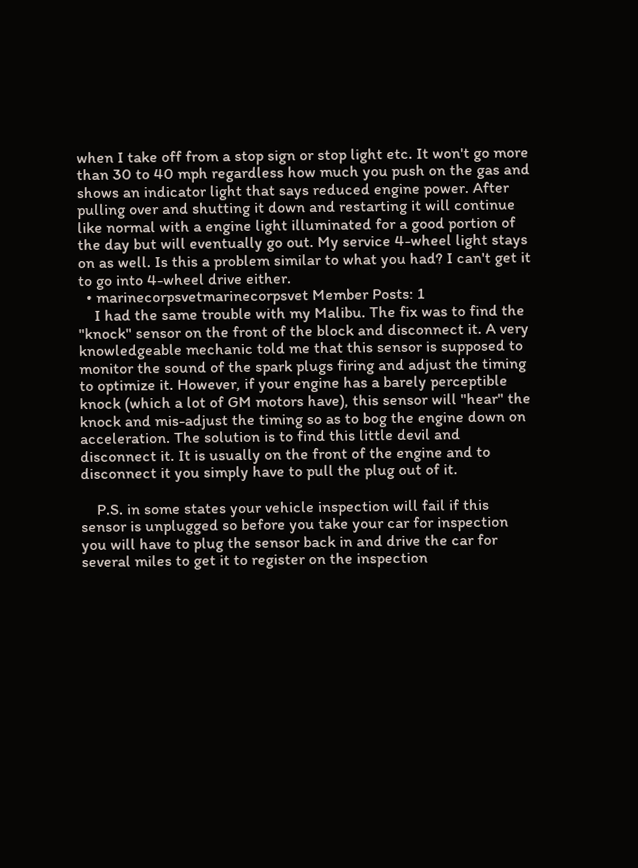when I take off from a stop sign or stop light etc. It won't go more than 30 to 40 mph regardless how much you push on the gas and shows an indicator light that says reduced engine power. After pulling over and shutting it down and restarting it will continue like normal with a engine light illuminated for a good portion of the day but will eventually go out. My service 4-wheel light stays on as well. Is this a problem similar to what you had? I can't get it to go into 4-wheel drive either.
  • marinecorpsvetmarinecorpsvet Member Posts: 1
    I had the same trouble with my Malibu. The fix was to find the "knock" sensor on the front of the block and disconnect it. A very knowledgeable mechanic told me that this sensor is supposed to monitor the sound of the spark plugs firing and adjust the timing to optimize it. However, if your engine has a barely perceptible knock (which a lot of GM motors have), this sensor will "hear" the knock and mis-adjust the timing so as to bog the engine down on acceleration. The solution is to find this little devil and disconnect it. It is usually on the front of the engine and to disconnect it you simply have to pull the plug out of it.

    P.S. in some states your vehicle inspection will fail if this sensor is unplugged so before you take your car for inspection you will have to plug the sensor back in and drive the car for several miles to get it to register on the inspection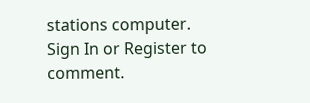stations computer.
Sign In or Register to comment.